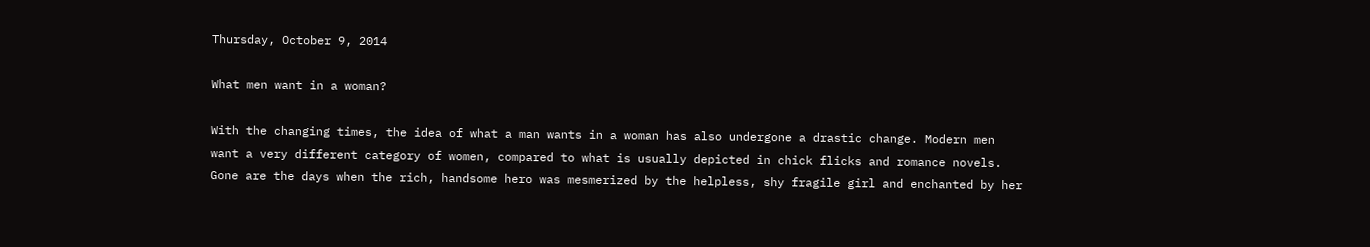Thursday, October 9, 2014

What men want in a woman?

With the changing times, the idea of what a man wants in a woman has also undergone a drastic change. Modern men want a very different category of women, compared to what is usually depicted in chick flicks and romance novels. Gone are the days when the rich, handsome hero was mesmerized by the helpless, shy fragile girl and enchanted by her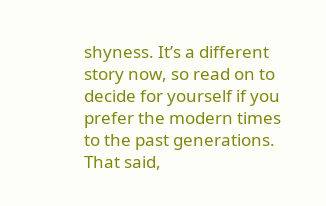shyness. It’s a different story now, so read on to decide for yourself if you prefer the modern times to the past generations. That said,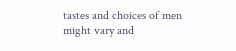tastes and choices of men might vary and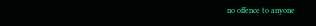no offence to anyone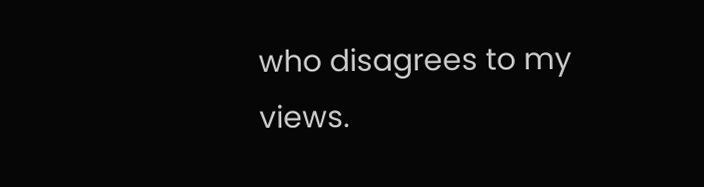who disagrees to my views.